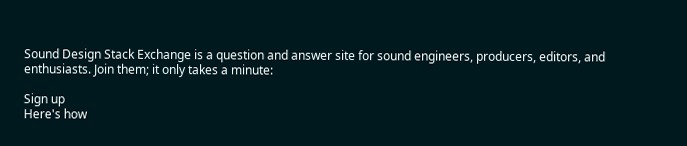Sound Design Stack Exchange is a question and answer site for sound engineers, producers, editors, and enthusiasts. Join them; it only takes a minute:

Sign up
Here's how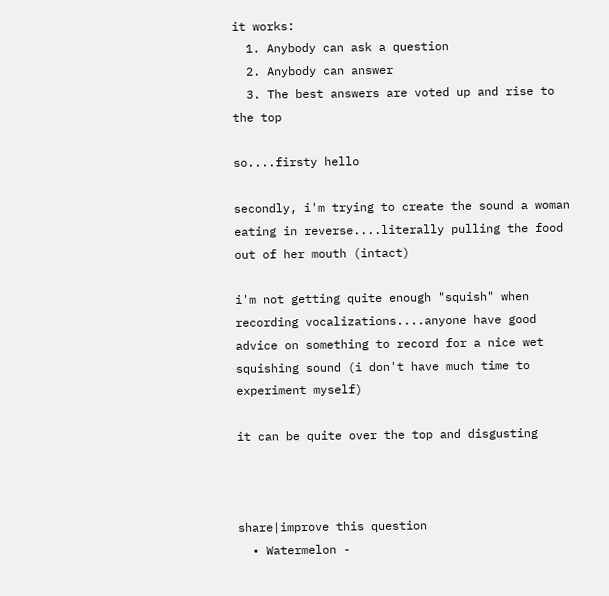it works:
  1. Anybody can ask a question
  2. Anybody can answer
  3. The best answers are voted up and rise to the top

so....firsty hello

secondly, i'm trying to create the sound a woman eating in reverse....literally pulling the food out of her mouth (intact)

i'm not getting quite enough "squish" when recording vocalizations....anyone have good advice on something to record for a nice wet squishing sound (i don't have much time to experiment myself)

it can be quite over the top and disgusting



share|improve this question
  • Watermelon -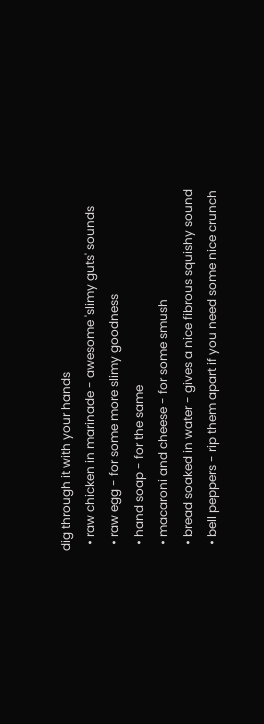dig through it with your hands
  • raw chicken in marinade - awesome 'slimy guts' sounds
  • raw egg - for some more slimy goodness
  • hand soap - for the same
  • macaroni and cheese - for some smush
  • bread soaked in water - gives a nice fibrous squishy sound
  • bell peppers - rip them apart if you need some nice crunch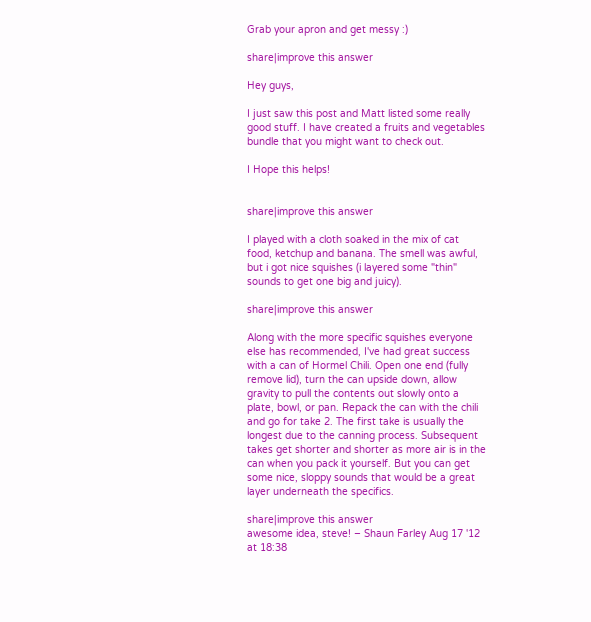Grab your apron and get messy :)

share|improve this answer

Hey guys,

I just saw this post and Matt listed some really good stuff. I have created a fruits and vegetables bundle that you might want to check out.

I Hope this helps!


share|improve this answer

I played with a cloth soaked in the mix of cat food, ketchup and banana. The smell was awful, but i got nice squishes (i layered some "thin" sounds to get one big and juicy).

share|improve this answer

Along with the more specific squishes everyone else has recommended, I've had great success with a can of Hormel Chili. Open one end (fully remove lid), turn the can upside down, allow gravity to pull the contents out slowly onto a plate, bowl, or pan. Repack the can with the chili and go for take 2. The first take is usually the longest due to the canning process. Subsequent takes get shorter and shorter as more air is in the can when you pack it yourself. But you can get some nice, sloppy sounds that would be a great layer underneath the specifics.

share|improve this answer
awesome idea, steve! – Shaun Farley Aug 17 '12 at 18:38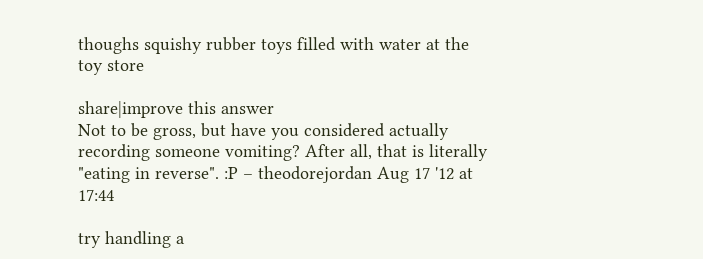thoughs squishy rubber toys filled with water at the toy store

share|improve this answer
Not to be gross, but have you considered actually recording someone vomiting? After all, that is literally "eating in reverse". :P – theodorejordan Aug 17 '12 at 17:44

try handling a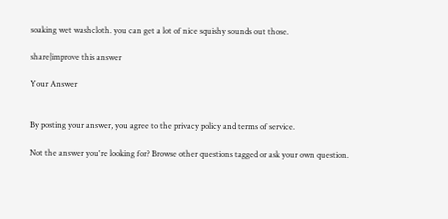soaking wet washcloth. you can get a lot of nice squishy sounds out those.

share|improve this answer

Your Answer


By posting your answer, you agree to the privacy policy and terms of service.

Not the answer you're looking for? Browse other questions tagged or ask your own question.